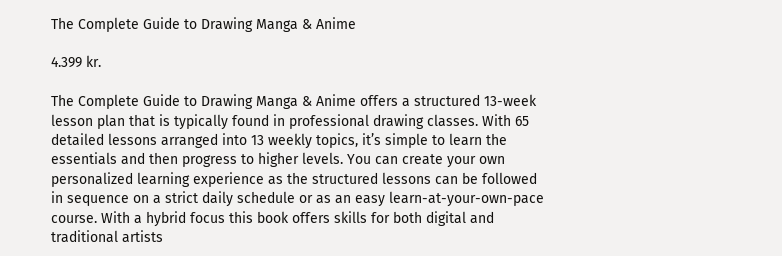The Complete Guide to Drawing Manga & Anime

4.399 kr.

The Complete Guide to Drawing Manga & Anime offers a structured 13-week lesson plan that is typically found in professional drawing classes. With 65 detailed lessons arranged into 13 weekly topics, it’s simple to learn the essentials and then progress to higher levels. You can create your own personalized learning experience as the structured lessons can be followed in sequence on a strict daily schedule or as an easy learn-at-your-own-pace course. With a hybrid focus this book offers skills for both digital and traditional artists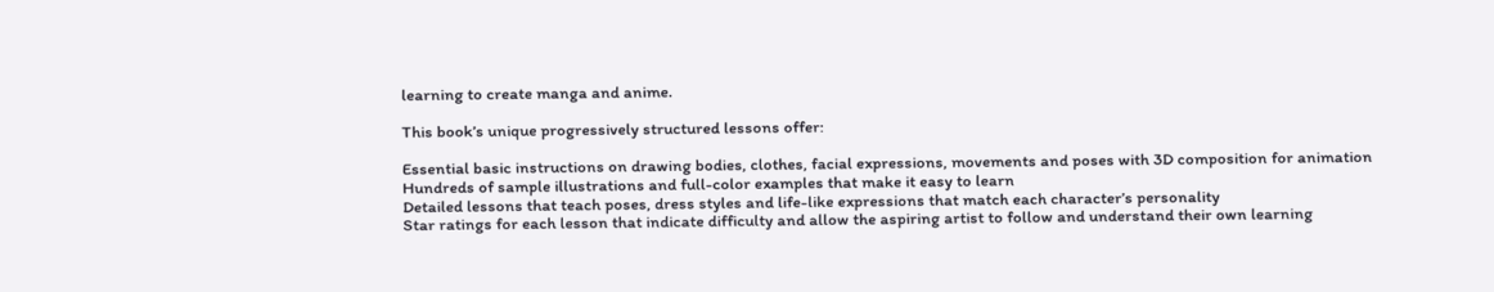learning to create manga and anime.

This book’s unique progressively structured lessons offer:

Essential basic instructions on drawing bodies, clothes, facial expressions, movements and poses with 3D composition for animation
Hundreds of sample illustrations and full-color examples that make it easy to learn
Detailed lessons that teach poses, dress styles and life-like expressions that match each character’s personality
Star ratings for each lesson that indicate difficulty and allow the aspiring artist to follow and understand their own learning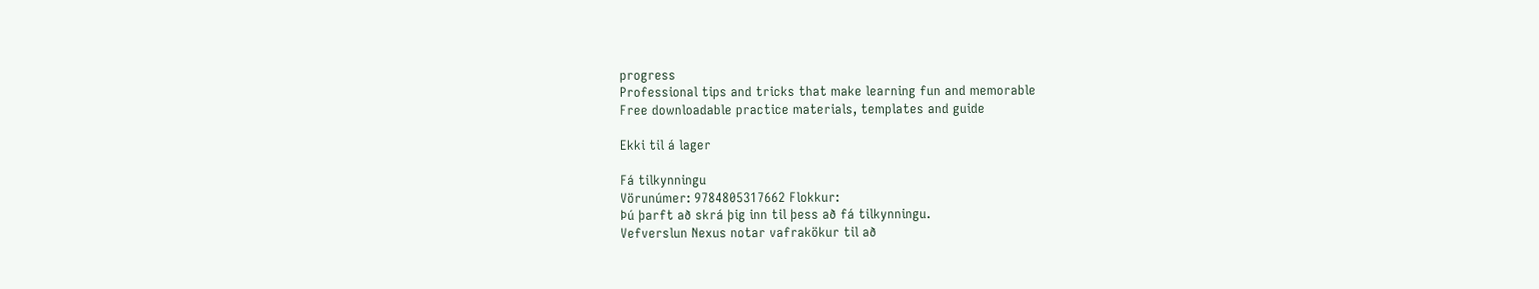progress
Professional tips and tricks that make learning fun and memorable
Free downloadable practice materials, templates and guide

Ekki til á lager

Fá tilkynningu
Vörunúmer: 9784805317662 Flokkur:
Þú þarft að skrá þig inn til þess að fá tilkynningu.
Vefverslun Nexus notar vafrakökur til að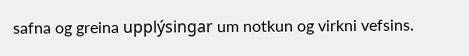safna og greina upplýsingar um notkun og virkni vefsins.